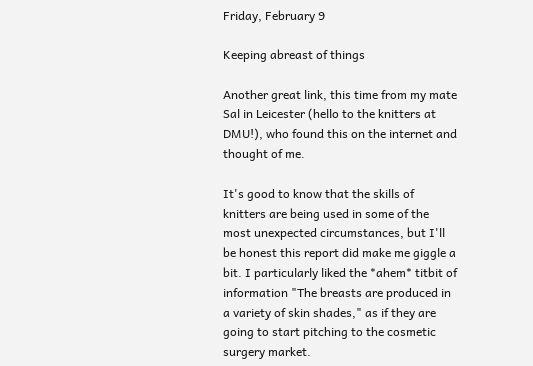Friday, February 9

Keeping abreast of things

Another great link, this time from my mate Sal in Leicester (hello to the knitters at DMU!), who found this on the internet and thought of me.

It's good to know that the skills of knitters are being used in some of the most unexpected circumstances, but I'll be honest this report did make me giggle a bit. I particularly liked the *ahem* titbit of information "The breasts are produced in a variety of skin shades," as if they are going to start pitching to the cosmetic surgery market.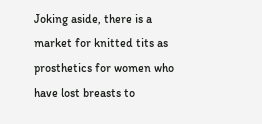Joking aside, there is a market for knitted tits as prosthetics for women who have lost breasts to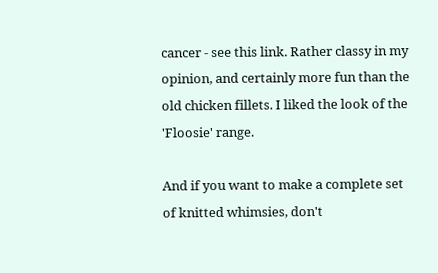cancer - see this link. Rather classy in my opinion, and certainly more fun than the old chicken fillets. I liked the look of the 'Floosie' range.

And if you want to make a complete set of knitted whimsies, don't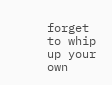forget to whip up your own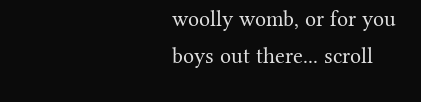woolly womb, or for you boys out there... scroll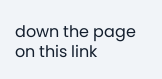down the page on this link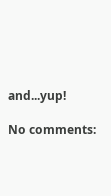and...yup!

No comments: